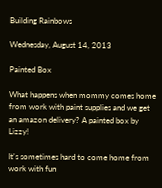Building Rainbows

Wednesday, August 14, 2013

Painted Box

What happens when mommy comes home from work with paint supplies and we get an amazon delivery? A painted box by Lizzy!

It's sometimes hard to come home from work with fun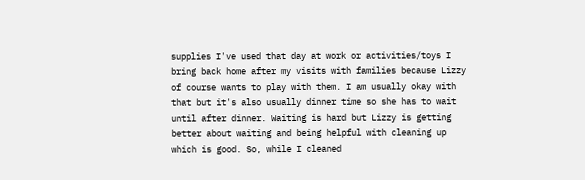supplies I've used that day at work or activities/toys I bring back home after my visits with families because Lizzy of course wants to play with them. I am usually okay with that but it's also usually dinner time so she has to wait until after dinner. Waiting is hard but Lizzy is getting better about waiting and being helpful with cleaning up which is good. So, while I cleaned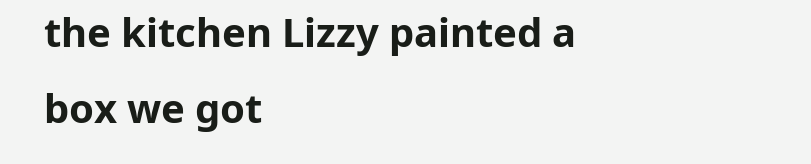the kitchen Lizzy painted a box we got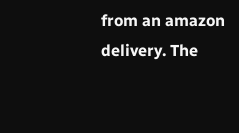from an amazon delivery. The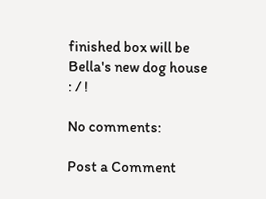finished box will be Bella's new dog house : / !

No comments:

Post a Comment